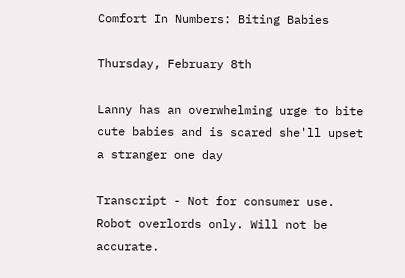Comfort In Numbers: Biting Babies

Thursday, February 8th

Lanny has an overwhelming urge to bite cute babies and is scared she'll upset a stranger one day

Transcript - Not for consumer use. Robot overlords only. Will not be accurate.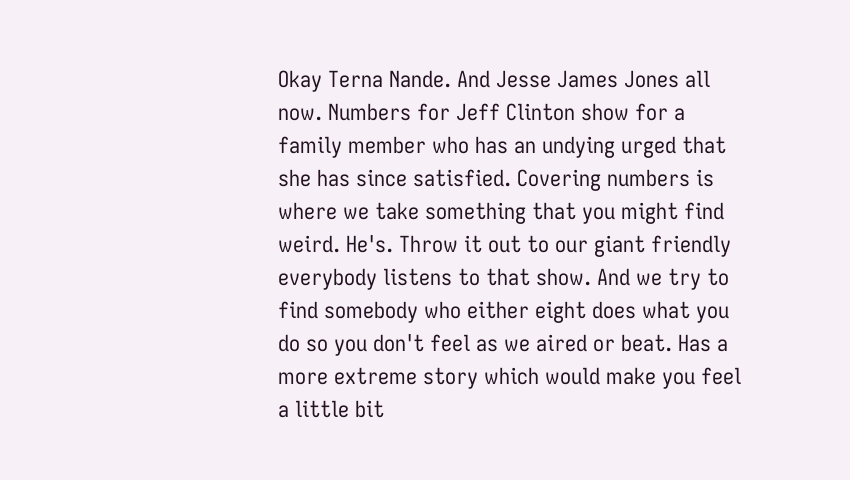Okay Terna Nande. And Jesse James Jones all now. Numbers for Jeff Clinton show for a family member who has an undying urged that she has since satisfied. Covering numbers is where we take something that you might find weird. He's. Throw it out to our giant friendly everybody listens to that show. And we try to find somebody who either eight does what you do so you don't feel as we aired or beat. Has a more extreme story which would make you feel a little bit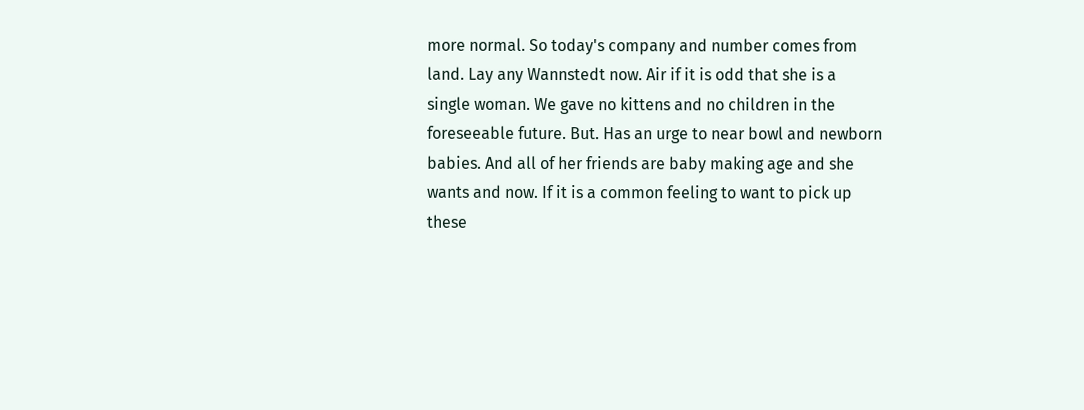more normal. So today's company and number comes from land. Lay any Wannstedt now. Air if it is odd that she is a single woman. We gave no kittens and no children in the foreseeable future. But. Has an urge to near bowl and newborn babies. And all of her friends are baby making age and she wants and now. If it is a common feeling to want to pick up these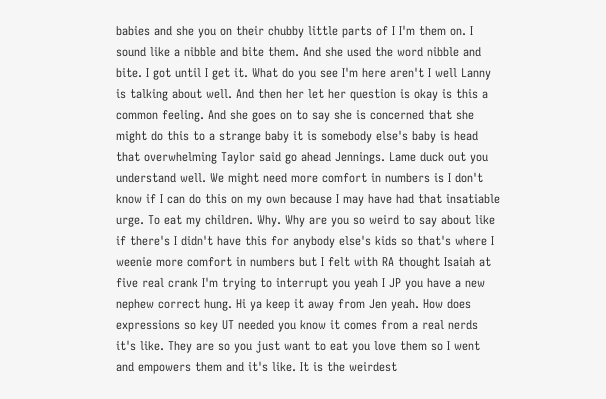babies and she you on their chubby little parts of I I'm them on. I sound like a nibble and bite them. And she used the word nibble and bite. I got until I get it. What do you see I'm here aren't I well Lanny is talking about well. And then her let her question is okay is this a common feeling. And she goes on to say she is concerned that she might do this to a strange baby it is somebody else's baby is head that overwhelming Taylor said go ahead Jennings. Lame duck out you understand well. We might need more comfort in numbers is I don't know if I can do this on my own because I may have had that insatiable urge. To eat my children. Why. Why are you so weird to say about like if there's I didn't have this for anybody else's kids so that's where I weenie more comfort in numbers but I felt with RA thought Isaiah at five real crank I'm trying to interrupt you yeah I JP you have a new nephew correct hung. Hi ya keep it away from Jen yeah. How does expressions so key UT needed you know it comes from a real nerds it's like. They are so you just want to eat you love them so I went and empowers them and it's like. It is the weirdest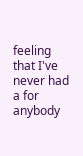feeling that I've never had a for anybody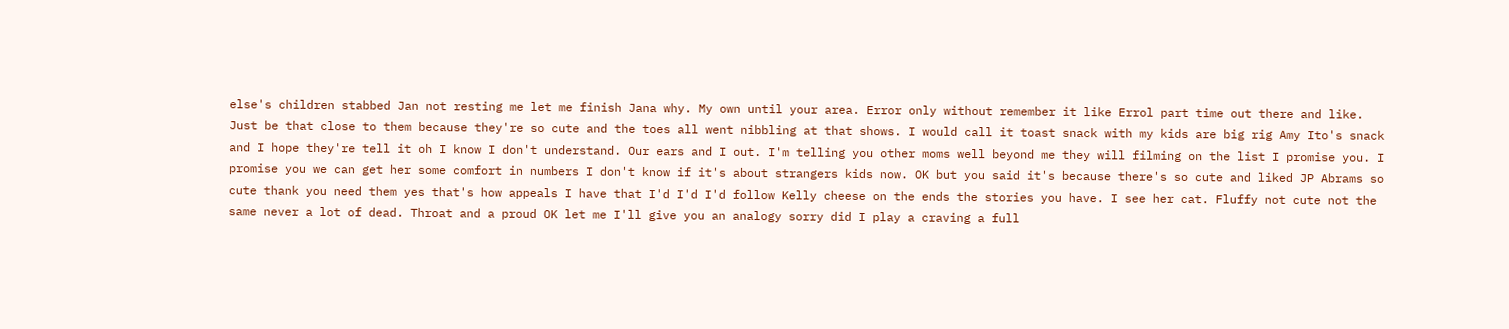else's children stabbed Jan not resting me let me finish Jana why. My own until your area. Error only without remember it like Errol part time out there and like. Just be that close to them because they're so cute and the toes all went nibbling at that shows. I would call it toast snack with my kids are big rig Amy Ito's snack and I hope they're tell it oh I know I don't understand. Our ears and I out. I'm telling you other moms well beyond me they will filming on the list I promise you. I promise you we can get her some comfort in numbers I don't know if it's about strangers kids now. OK but you said it's because there's so cute and liked JP Abrams so cute thank you need them yes that's how appeals I have that I'd I'd I'd follow Kelly cheese on the ends the stories you have. I see her cat. Fluffy not cute not the same never a lot of dead. Throat and a proud OK let me I'll give you an analogy sorry did I play a craving a full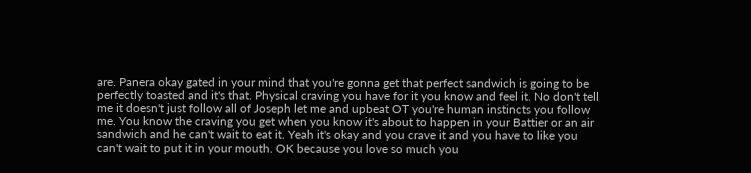are. Panera okay gated in your mind that you're gonna get that perfect sandwich is going to be perfectly toasted and it's that. Physical craving you have for it you know and feel it. No don't tell me it doesn't just follow all of Joseph let me and upbeat OT you're human instincts you follow me. You know the craving you get when you know it's about to happen in your Battier or an air sandwich and he can't wait to eat it. Yeah it's okay and you crave it and you have to like you can't wait to put it in your mouth. OK because you love so much you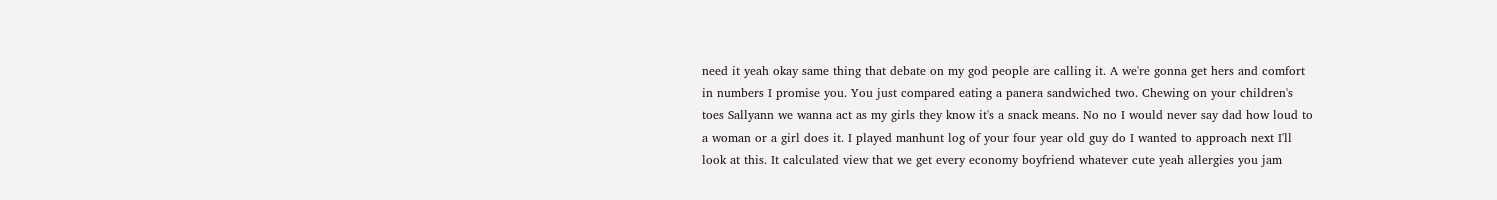need it yeah okay same thing that debate on my god people are calling it. A we're gonna get hers and comfort in numbers I promise you. You just compared eating a panera sandwiched two. Chewing on your children's toes Sallyann we wanna act as my girls they know it's a snack means. No no I would never say dad how loud to a woman or a girl does it. I played manhunt log of your four year old guy do I wanted to approach next I'll look at this. It calculated view that we get every economy boyfriend whatever cute yeah allergies you jam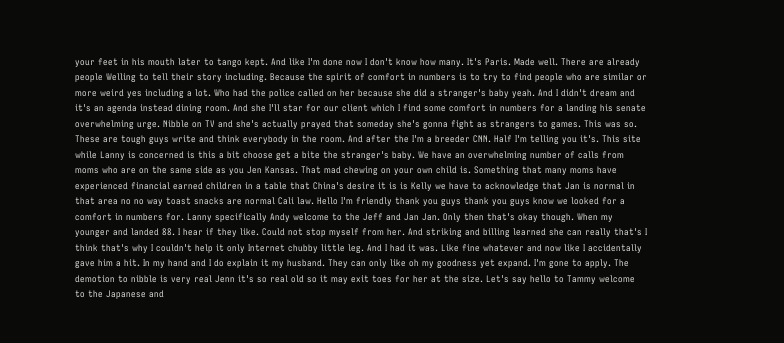your feet in his mouth later to tango kept. And like I'm done now I don't know how many. It's Paris. Made well. There are already people Welling to tell their story including. Because the spirit of comfort in numbers is to try to find people who are similar or more weird yes including a lot. Who had the police called on her because she did a stranger's baby yeah. And I didn't dream and it's an agenda instead dining room. And she I'll star for our client which I find some comfort in numbers for a landing his senate overwhelming urge. Nibble on TV and she's actually prayed that someday she's gonna fight as strangers to games. This was so. These are tough guys write and think everybody in the room. And after the I'm a breeder CNN. Half I'm telling you it's. This site while Lanny is concerned is this a bit choose get a bite the stranger's baby. We have an overwhelming number of calls from moms who are on the same side as you Jen Kansas. That mad chewing on your own child is. Something that many moms have experienced financial earned children in a table that China's desire it is is Kelly we have to acknowledge that Jan is normal in that area no no way toast snacks are normal Cali law. Hello I'm friendly thank you guys thank you guys know we looked for a comfort in numbers for. Lanny specifically Andy welcome to the Jeff and Jan Jan. Only then that's okay though. When my younger and landed 88. I hear if they like. Could not stop myself from her. And striking and billing learned she can really that's I think that's why I couldn't help it only Internet chubby little leg. And I had it was. Like fine whatever and now like I accidentally gave him a hit. In my hand and I do explain it my husband. They can only like oh my goodness yet expand. I'm gone to apply. The demotion to nibble is very real Jenn it's so real old so it may exit toes for her at the size. Let's say hello to Tammy welcome to the Japanese and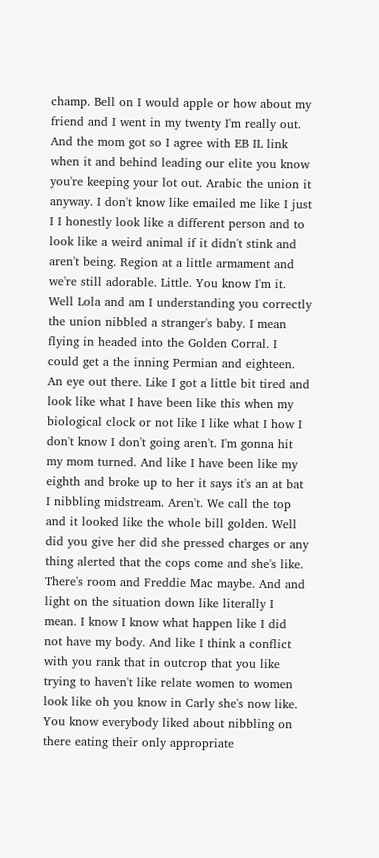champ. Bell on I would apple or how about my friend and I went in my twenty I'm really out. And the mom got so I agree with EB IL link when it and behind leading our elite you know you're keeping your lot out. Arabic the union it anyway. I don't know like emailed me like I just I I honestly look like a different person and to look like a weird animal if it didn't stink and aren't being. Region at a little armament and we're still adorable. Little. You know I'm it. Well Lola and am I understanding you correctly the union nibbled a stranger's baby. I mean flying in headed into the Golden Corral. I could get a the inning Permian and eighteen. An eye out there. Like I got a little bit tired and look like what I have been like this when my biological clock or not like I like what I how I don't know I don't going aren't. I'm gonna hit my mom turned. And like I have been like my eighth and broke up to her it says it's an at bat I nibbling midstream. Aren't. We call the top and it looked like the whole bill golden. Well did you give her did she pressed charges or any thing alerted that the cops come and she's like. There's room and Freddie Mac maybe. And and light on the situation down like literally I mean. I know I know what happen like I did not have my body. And like I think a conflict with you rank that in outcrop that you like trying to haven't like relate women to women look like oh you know in Carly she's now like. You know everybody liked about nibbling on there eating their only appropriate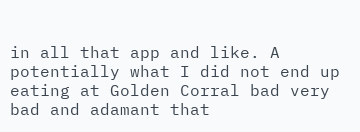in all that app and like. A potentially what I did not end up eating at Golden Corral bad very bad and adamant that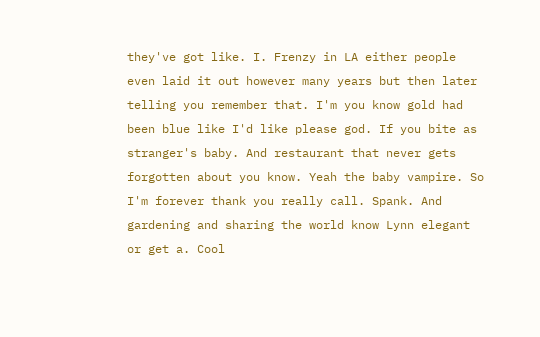they've got like. I. Frenzy in LA either people even laid it out however many years but then later telling you remember that. I'm you know gold had been blue like I'd like please god. If you bite as stranger's baby. And restaurant that never gets forgotten about you know. Yeah the baby vampire. So I'm forever thank you really call. Spank. And gardening and sharing the world know Lynn elegant or get a. Cool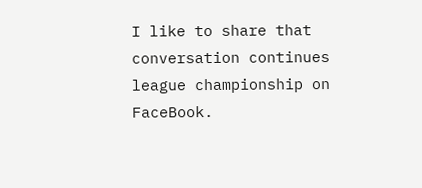I like to share that conversation continues league championship on FaceBook.